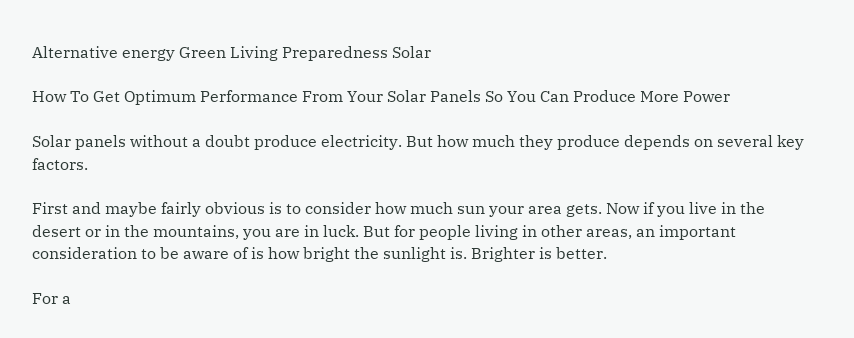Alternative energy Green Living Preparedness Solar

How To Get Optimum Performance From Your Solar Panels So You Can Produce More Power

Solar panels without a doubt produce electricity. But how much they produce depends on several key factors.

First and maybe fairly obvious is to consider how much sun your area gets. Now if you live in the desert or in the mountains, you are in luck. But for people living in other areas, an important consideration to be aware of is how bright the sunlight is. Brighter is better.

For a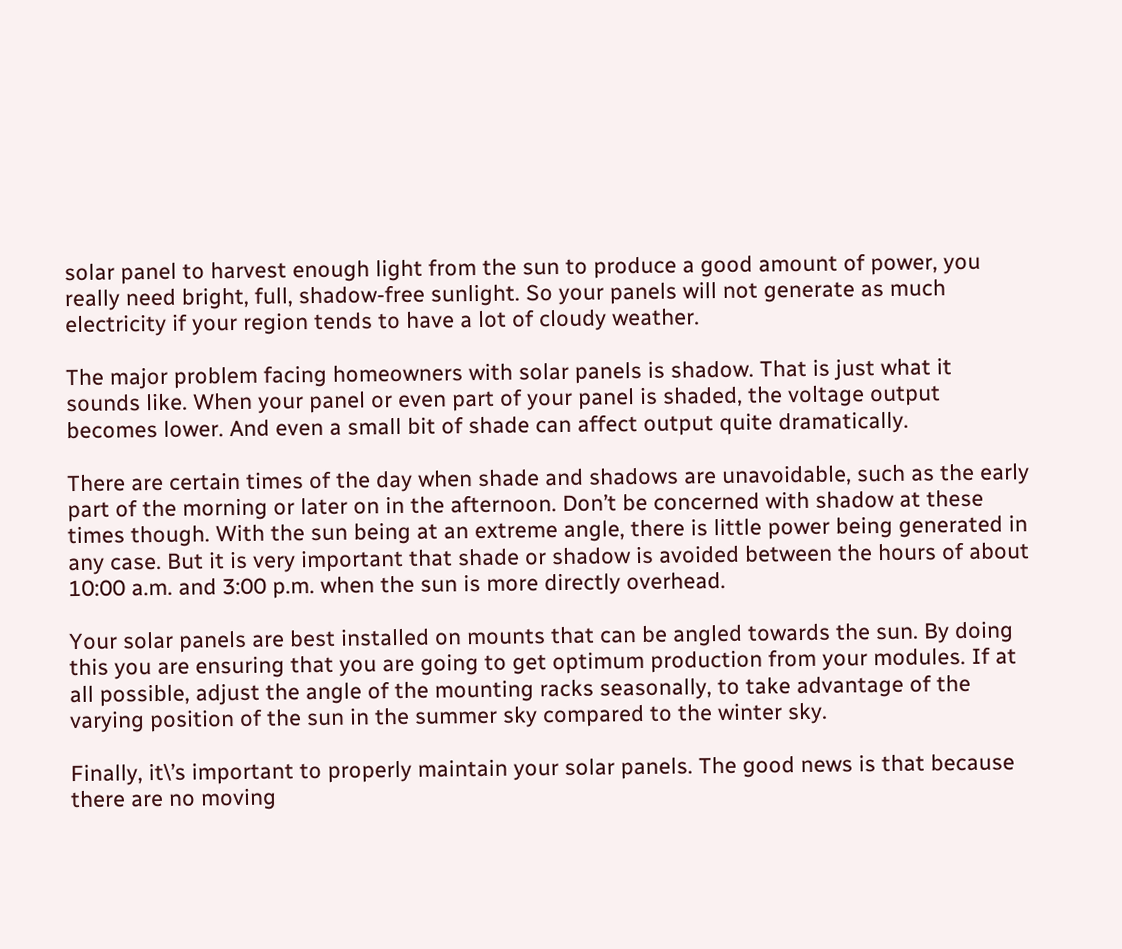solar panel to harvest enough light from the sun to produce a good amount of power, you really need bright, full, shadow-free sunlight. So your panels will not generate as much electricity if your region tends to have a lot of cloudy weather.

The major problem facing homeowners with solar panels is shadow. That is just what it sounds like. When your panel or even part of your panel is shaded, the voltage output becomes lower. And even a small bit of shade can affect output quite dramatically.

There are certain times of the day when shade and shadows are unavoidable, such as the early part of the morning or later on in the afternoon. Don’t be concerned with shadow at these times though. With the sun being at an extreme angle, there is little power being generated in any case. But it is very important that shade or shadow is avoided between the hours of about 10:00 a.m. and 3:00 p.m. when the sun is more directly overhead.

Your solar panels are best installed on mounts that can be angled towards the sun. By doing this you are ensuring that you are going to get optimum production from your modules. If at all possible, adjust the angle of the mounting racks seasonally, to take advantage of the varying position of the sun in the summer sky compared to the winter sky.

Finally, it\’s important to properly maintain your solar panels. The good news is that because there are no moving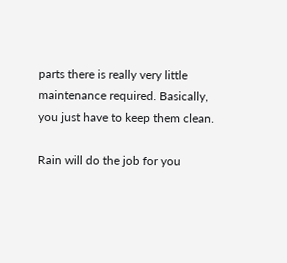parts there is really very little maintenance required. Basically, you just have to keep them clean.

Rain will do the job for you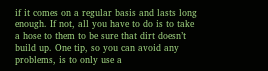if it comes on a regular basis and lasts long enough. If not, all you have to do is to take a hose to them to be sure that dirt doesn’t build up. One tip, so you can avoid any problems, is to only use a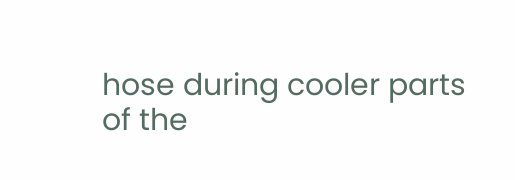hose during cooler parts of the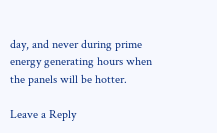day, and never during prime energy generating hours when the panels will be hotter.

Leave a Reply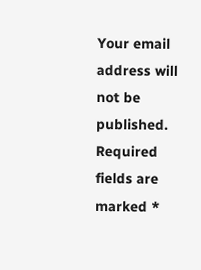Your email address will not be published. Required fields are marked *